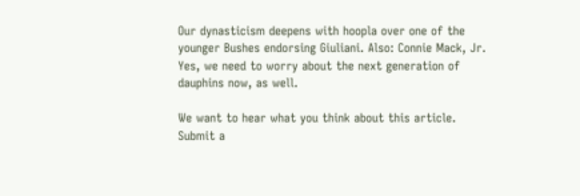Our dynasticism deepens with hoopla over one of the younger Bushes endorsing Giuliani. Also: Connie Mack, Jr. Yes, we need to worry about the next generation of dauphins now, as well.

We want to hear what you think about this article. Submit a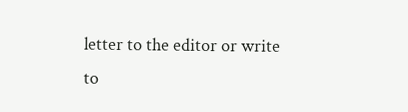letter to the editor or write to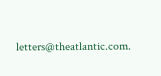letters@theatlantic.com.